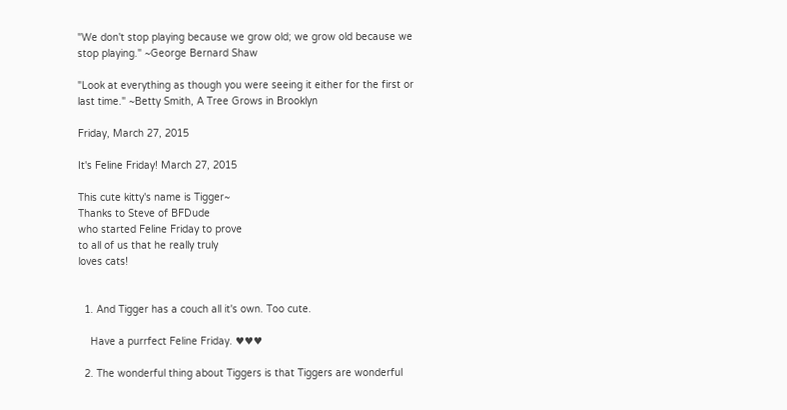"We don't stop playing because we grow old; we grow old because we stop playing." ~George Bernard Shaw

"Look at everything as though you were seeing it either for the first or last time." ~Betty Smith, A Tree Grows in Brooklyn

Friday, March 27, 2015

It's Feline Friday! March 27, 2015

This cute kitty's name is Tigger~
Thanks to Steve of BFDude
who started Feline Friday to prove
to all of us that he really truly
loves cats!


  1. And Tigger has a couch all it's own. Too cute.

    Have a purrfect Feline Friday. ♥♥♥

  2. The wonderful thing about Tiggers is that Tiggers are wonderful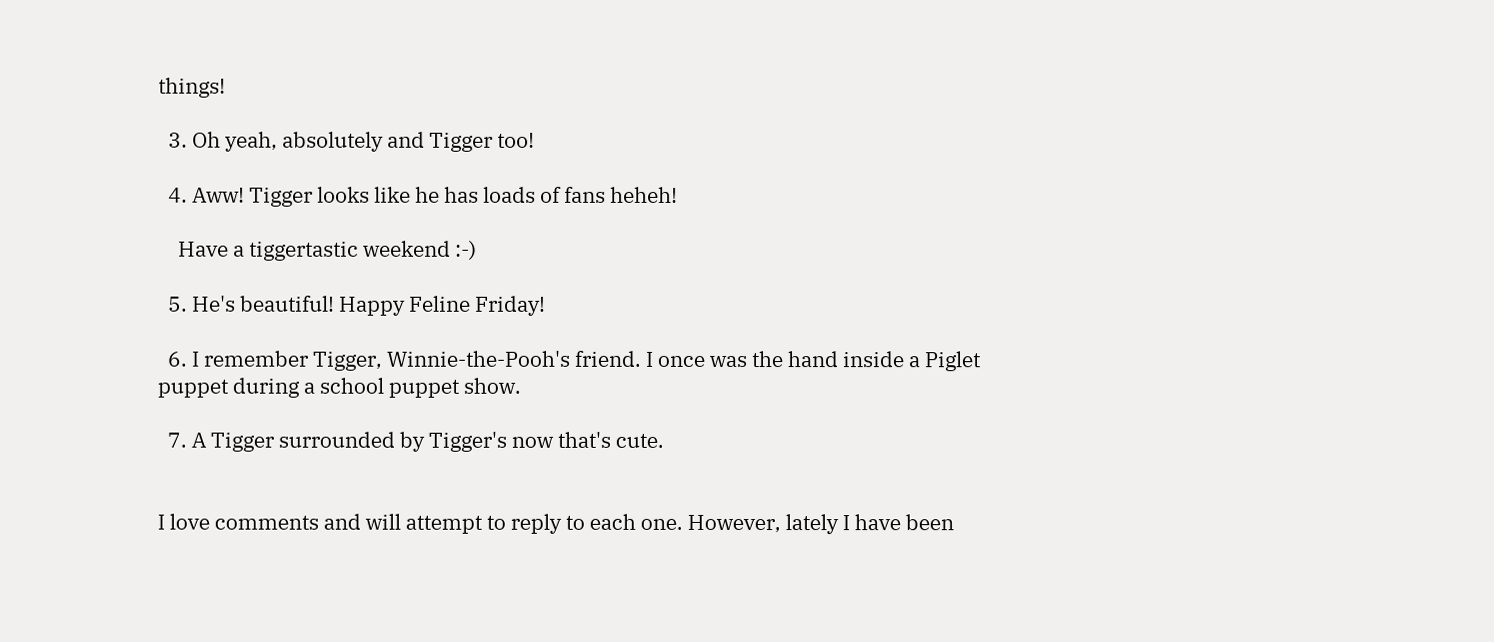things!

  3. Oh yeah, absolutely and Tigger too!

  4. Aww! Tigger looks like he has loads of fans heheh!

    Have a tiggertastic weekend :-)

  5. He's beautiful! Happy Feline Friday!

  6. I remember Tigger, Winnie-the-Pooh's friend. I once was the hand inside a Piglet puppet during a school puppet show.

  7. A Tigger surrounded by Tigger's now that's cute.


I love comments and will attempt to reply to each one. However, lately I have been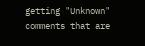getting "Unknown" comments that are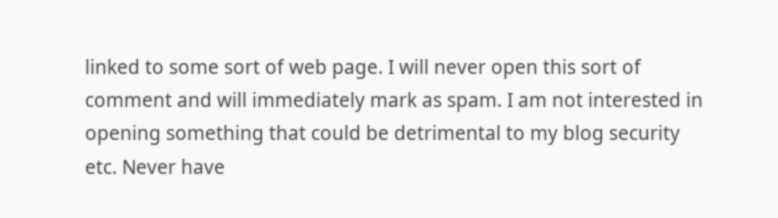linked to some sort of web page. I will never open this sort of comment and will immediately mark as spam. I am not interested in opening something that could be detrimental to my blog security etc. Never have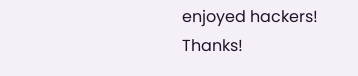enjoyed hackers! Thanks!